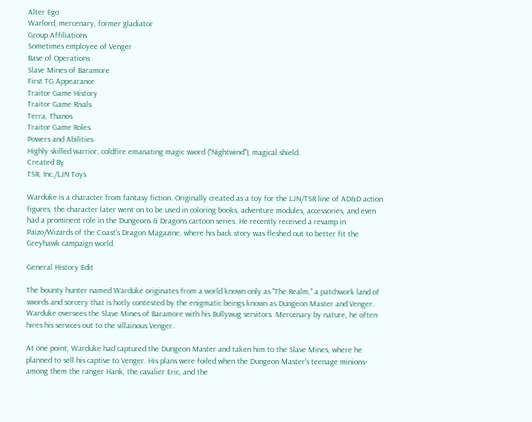Alter Ego
Warlord, mercenary, former gladiator
Group Affiliations
Sometimes employee of Venger
Base of Operations
Slave Mines of Baramore
First TG Appearance
Traitor Game History
Traitor Game Rivals
Terra, Thanos
Traitor Game Roles
Powers and Abilities
Highly skilled warrior, coldfire emanating magic sword ("Nightwind"), magical shield.
Created By
TSR, Inc./LJN Toys

Warduke is a character from fantasy fiction. Originally created as a toy for the LJN/TSR line of AD&D action figures, the character later went on to be used in coloring books, adventure modules, accessories, and even had a prominent role in the Dungeons & Dragons cartoon series. He recently received a revamp in Paizo/Wizards of the Coast's Dragon Magazine, where his back story was fleshed out to better fit the Greyhawk campaign world.

General History Edit

The bounty hunter named Warduke originates from a world known only as "The Realm," a patchwork land of swords and sorcery that is hotly contested by the enigmatic beings known as Dungeon Master and Venger. Warduke oversees the Slave Mines of Baramore with his Bullywug servitors. Mercenary by nature, he often hires his services out to the villainous Venger.

At one point, Warduke had captured the Dungeon Master and taken him to the Slave Mines, where he planned to sell his captive to Venger. His plans were foiled when the Dungeon Master's teenage minions- among them the ranger Hank, the cavalier Eric, and the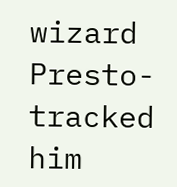wizard Presto- tracked him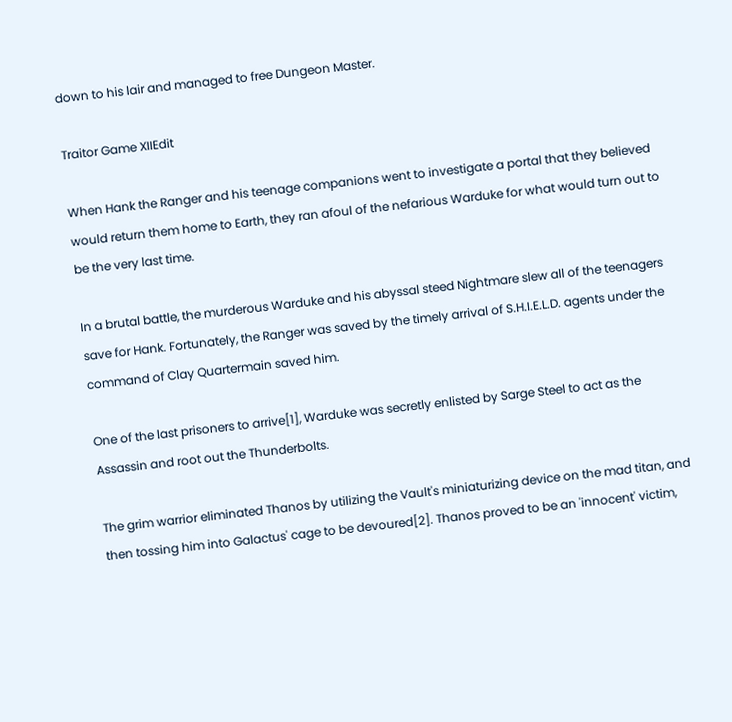down to his lair and managed to free Dungeon Master.

Traitor Game XIIEdit

When Hank the Ranger and his teenage companions went to investigate a portal that they believed would return them home to Earth, they ran afoul of the nefarious Warduke for what would turn out to be the very last time.

In a brutal battle, the murderous Warduke and his abyssal steed Nightmare slew all of the teenagers save for Hank. Fortunately, the Ranger was saved by the timely arrival of S.H.I.E.L.D. agents under the command of Clay Quartermain saved him.

One of the last prisoners to arrive[1], Warduke was secretly enlisted by Sarge Steel to act as the Assassin and root out the Thunderbolts.

The grim warrior eliminated Thanos by utilizing the Vault's miniaturizing device on the mad titan, and then tossing him into Galactus' cage to be devoured[2]. Thanos proved to be an 'innocent' victim,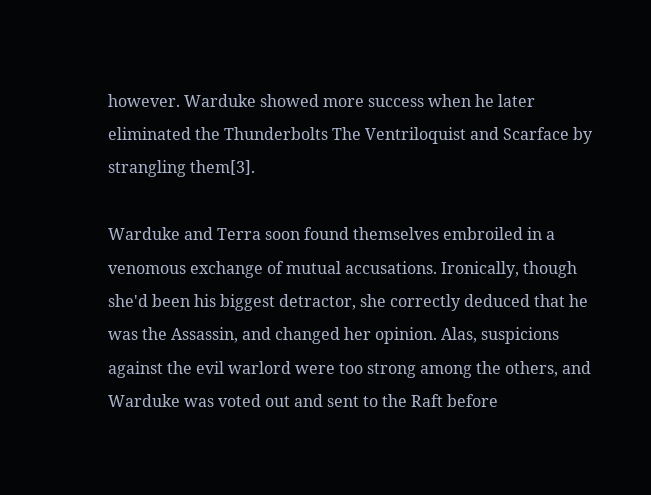however. Warduke showed more success when he later eliminated the Thunderbolts The Ventriloquist and Scarface by strangling them[3].

Warduke and Terra soon found themselves embroiled in a venomous exchange of mutual accusations. Ironically, though she'd been his biggest detractor, she correctly deduced that he was the Assassin, and changed her opinion. Alas, suspicions against the evil warlord were too strong among the others, and Warduke was voted out and sent to the Raft before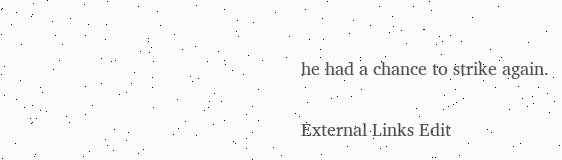he had a chance to strike again.

External Links Edit